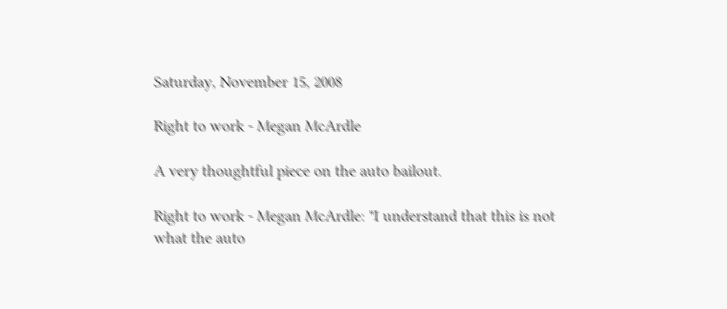Saturday, November 15, 2008

Right to work - Megan McArdle

A very thoughtful piece on the auto bailout.

Right to work - Megan McArdle: "I understand that this is not what the auto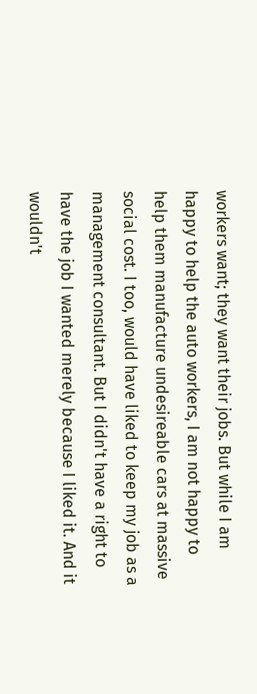workers want; they want their jobs. But while I am happy to help the auto workers, I am not happy to help them manufacture undesireable cars at massive social cost. I too, would have liked to keep my job as a management consultant. But I didn't have a right to have the job I wanted merely because I liked it. And it wouldn't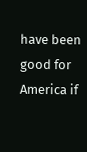have been good for America if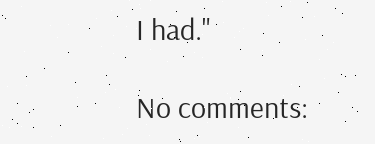I had."

No comments: